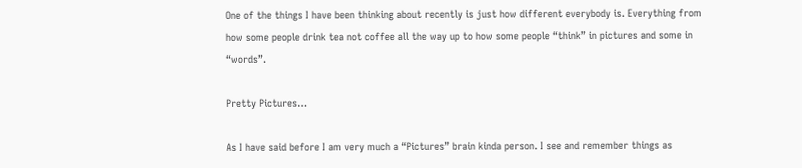One of the things I have been thinking about recently is just how different everybody is. Everything from how some people drink tea not coffee all the way up to how some people “think” in pictures and some in “words”.

Pretty Pictures…

As I have said before I am very much a “Pictures” brain kinda person. I see and remember things as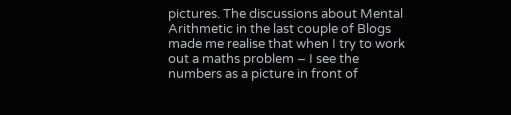pictures. The discussions about Mental Arithmetic in the last couple of Blogs made me realise that when I try to work out a maths problem – I see the numbers as a picture in front of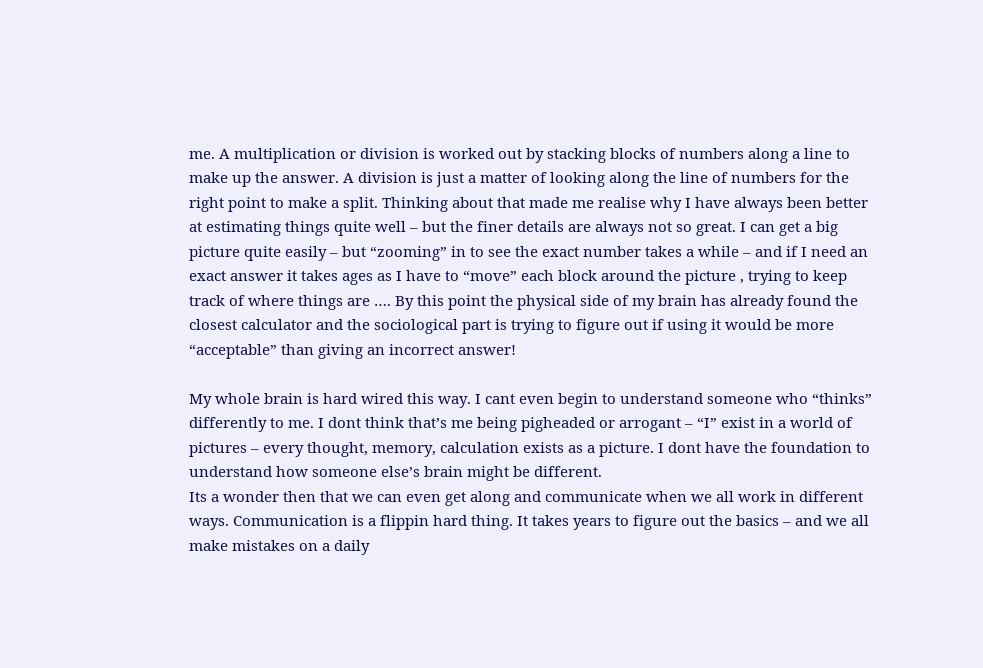me. A multiplication or division is worked out by stacking blocks of numbers along a line to make up the answer. A division is just a matter of looking along the line of numbers for the right point to make a split. Thinking about that made me realise why I have always been better at estimating things quite well – but the finer details are always not so great. I can get a big picture quite easily – but “zooming” in to see the exact number takes a while – and if I need an exact answer it takes ages as I have to “move” each block around the picture , trying to keep track of where things are …. By this point the physical side of my brain has already found the closest calculator and the sociological part is trying to figure out if using it would be more “acceptable” than giving an incorrect answer!

My whole brain is hard wired this way. I cant even begin to understand someone who “thinks” differently to me. I dont think that’s me being pigheaded or arrogant – “I” exist in a world of pictures – every thought, memory, calculation exists as a picture. I dont have the foundation to understand how someone else’s brain might be different.
Its a wonder then that we can even get along and communicate when we all work in different ways. Communication is a flippin hard thing. It takes years to figure out the basics – and we all make mistakes on a daily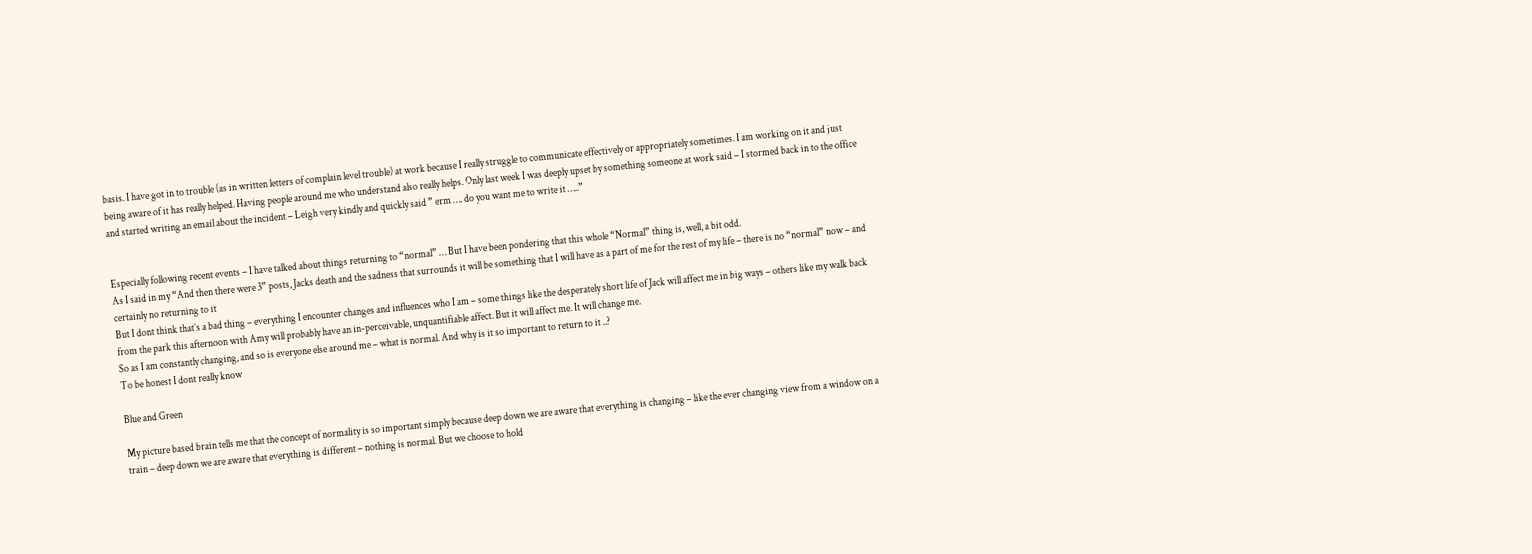basis. I have got in to trouble (as in written letters of complain level trouble) at work because I really struggle to communicate effectively or appropriately sometimes. I am working on it and just being aware of it has really helped. Having people around me who understand also really helps. Only last week I was deeply upset by something someone at work said – I stormed back in to the office and started writing an email about the incident – Leigh very kindly and quickly said ” erm …. do you want me to write it …..”


Especially following recent events – I have talked about things returning to “normal” … But I have been pondering that this whole “Normal” thing is, well, a bit odd.
As I said in my “And then there were 3” posts, Jacks death and the sadness that surrounds it will be something that I will have as a part of me for the rest of my life – there is no “normal” now – and certainly no returning to it
But I dont think that’s a bad thing – everything I encounter changes and influences who I am – some things like the desperately short life of Jack will affect me in big ways – others like my walk back from the park this afternoon with Amy will probably have an in-perceivable, unquantifiable affect. But it will affect me. It will change me.
So as I am constantly changing, and so is everyone else around me – what is normal. And why is it so important to return to it ..?
To be honest I dont really know

Blue and Green

My picture based brain tells me that the concept of normality is so important simply because deep down we are aware that everything is changing – like the ever changing view from a window on a train – deep down we are aware that everything is different – nothing is normal. But we choose to hold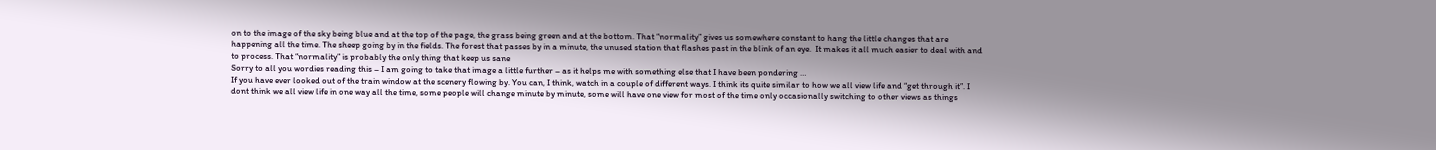on to the image of the sky being blue and at the top of the page, the grass being green and at the bottom. That “normality” gives us somewhere constant to hang the little changes that are happening all the time. The sheep going by in the fields. The forest that passes by in a minute, the unused station that flashes past in the blink of an eye.  It makes it all much easier to deal with and to process. That “normality” is probably the only thing that keep us sane
Sorry to all you wordies reading this – I am going to take that image a little further – as it helps me with something else that I have been pondering …
If you have ever looked out of the train window at the scenery flowing by. You can, I think, watch in a couple of different ways. I think its quite similar to how we all view life and “get through it”. I dont think we all view life in one way all the time, some people will change minute by minute, some will have one view for most of the time only occasionally switching to other views as things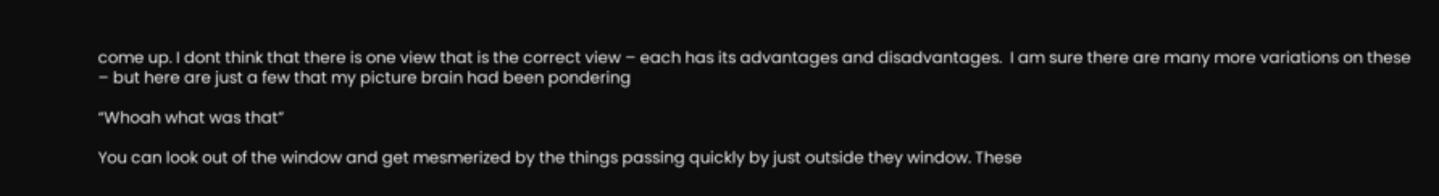come up. I dont think that there is one view that is the correct view – each has its advantages and disadvantages.  I am sure there are many more variations on these – but here are just a few that my picture brain had been pondering

“Whoah what was that”

You can look out of the window and get mesmerized by the things passing quickly by just outside they window. These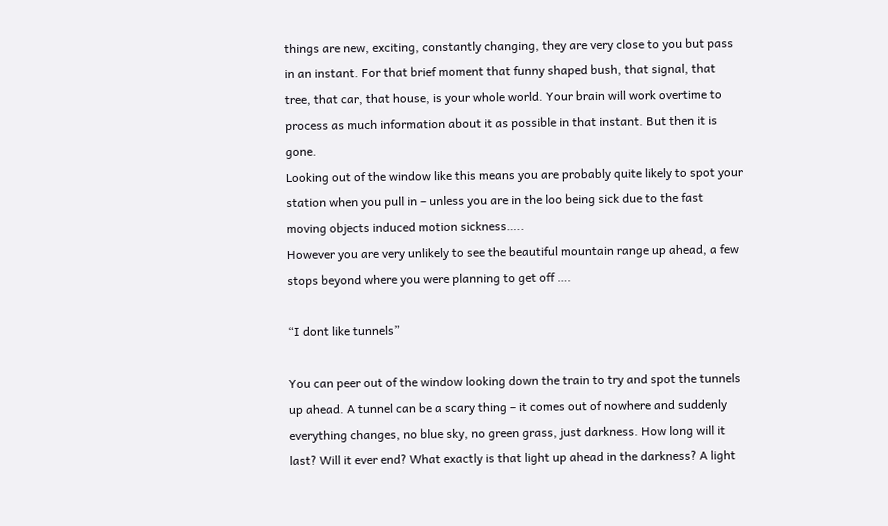things are new, exciting, constantly changing, they are very close to you but pass in an instant. For that brief moment that funny shaped bush, that signal, that tree, that car, that house, is your whole world. Your brain will work overtime to process as much information about it as possible in that instant. But then it is gone.
Looking out of the window like this means you are probably quite likely to spot your station when you pull in – unless you are in the loo being sick due to the fast moving objects induced motion sickness…..
However you are very unlikely to see the beautiful mountain range up ahead, a few stops beyond where you were planning to get off ….

“I dont like tunnels”

You can peer out of the window looking down the train to try and spot the tunnels up ahead. A tunnel can be a scary thing – it comes out of nowhere and suddenly everything changes, no blue sky, no green grass, just darkness. How long will it last? Will it ever end? What exactly is that light up ahead in the darkness? A light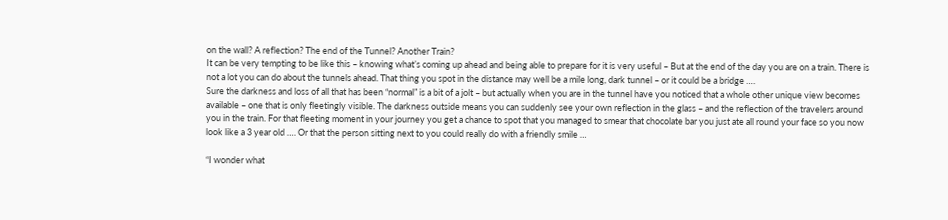on the wall? A reflection? The end of the Tunnel? Another Train?
It can be very tempting to be like this – knowing what’s coming up ahead and being able to prepare for it is very useful – But at the end of the day you are on a train. There is not a lot you can do about the tunnels ahead. That thing you spot in the distance may well be a mile long, dark tunnel – or it could be a bridge ….
Sure the darkness and loss of all that has been “normal” is a bit of a jolt – but actually when you are in the tunnel have you noticed that a whole other unique view becomes available – one that is only fleetingly visible. The darkness outside means you can suddenly see your own reflection in the glass – and the reflection of the travelers around you in the train. For that fleeting moment in your journey you get a chance to spot that you managed to smear that chocolate bar you just ate all round your face so you now look like a 3 year old …. Or that the person sitting next to you could really do with a friendly smile …

“I wonder what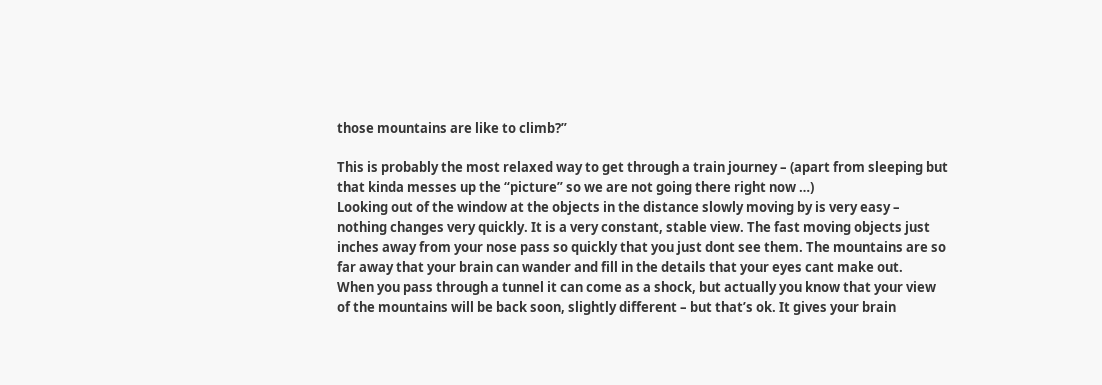those mountains are like to climb?”

This is probably the most relaxed way to get through a train journey – (apart from sleeping but that kinda messes up the “picture” so we are not going there right now …)
Looking out of the window at the objects in the distance slowly moving by is very easy – nothing changes very quickly. It is a very constant, stable view. The fast moving objects just inches away from your nose pass so quickly that you just dont see them. The mountains are so far away that your brain can wander and fill in the details that your eyes cant make out.
When you pass through a tunnel it can come as a shock, but actually you know that your view of the mountains will be back soon, slightly different – but that’s ok. It gives your brain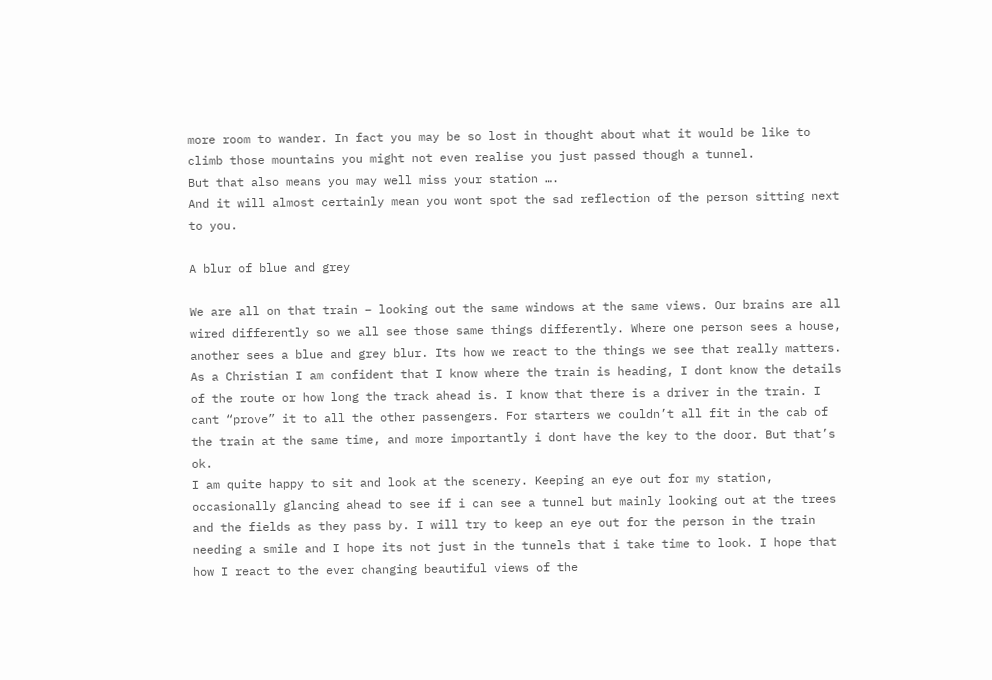more room to wander. In fact you may be so lost in thought about what it would be like to climb those mountains you might not even realise you just passed though a tunnel.
But that also means you may well miss your station ….
And it will almost certainly mean you wont spot the sad reflection of the person sitting next to you.

A blur of blue and grey

We are all on that train – looking out the same windows at the same views. Our brains are all wired differently so we all see those same things differently. Where one person sees a house, another sees a blue and grey blur. Its how we react to the things we see that really matters.
As a Christian I am confident that I know where the train is heading, I dont know the details of the route or how long the track ahead is. I know that there is a driver in the train. I cant “prove” it to all the other passengers. For starters we couldn’t all fit in the cab of the train at the same time, and more importantly i dont have the key to the door. But that’s ok.
I am quite happy to sit and look at the scenery. Keeping an eye out for my station, occasionally glancing ahead to see if i can see a tunnel but mainly looking out at the trees and the fields as they pass by. I will try to keep an eye out for the person in the train needing a smile and I hope its not just in the tunnels that i take time to look. I hope that how I react to the ever changing beautiful views of the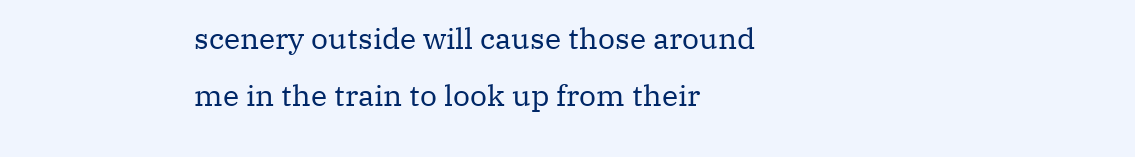scenery outside will cause those around me in the train to look up from their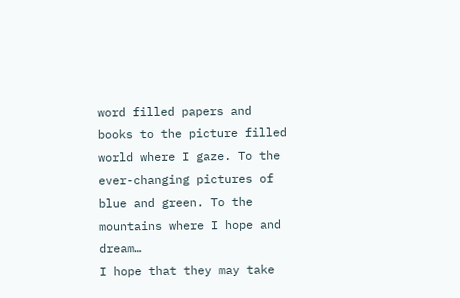word filled papers and books to the picture filled world where I gaze. To the ever-changing pictures of blue and green. To the mountains where I hope and dream…
I hope that they may take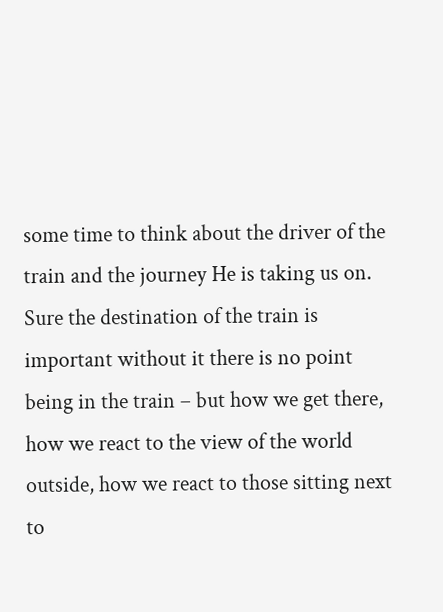some time to think about the driver of the train and the journey He is taking us on. Sure the destination of the train is important without it there is no point being in the train – but how we get there, how we react to the view of the world outside, how we react to those sitting next to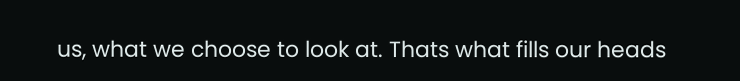us, what we choose to look at. Thats what fills our heads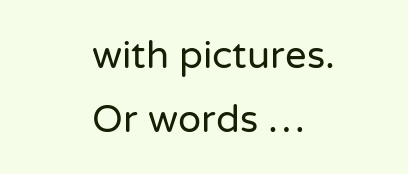with pictures.
Or words …